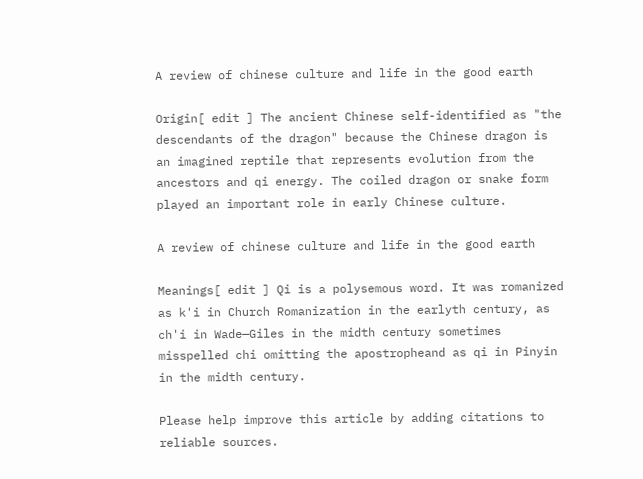A review of chinese culture and life in the good earth

Origin[ edit ] The ancient Chinese self-identified as "the descendants of the dragon" because the Chinese dragon is an imagined reptile that represents evolution from the ancestors and qi energy. The coiled dragon or snake form played an important role in early Chinese culture.

A review of chinese culture and life in the good earth

Meanings[ edit ] Qi is a polysemous word. It was romanized as k'i in Church Romanization in the earlyth century, as ch'i in Wade—Giles in the midth century sometimes misspelled chi omitting the apostropheand as qi in Pinyin in the midth century.

Please help improve this article by adding citations to reliable sources.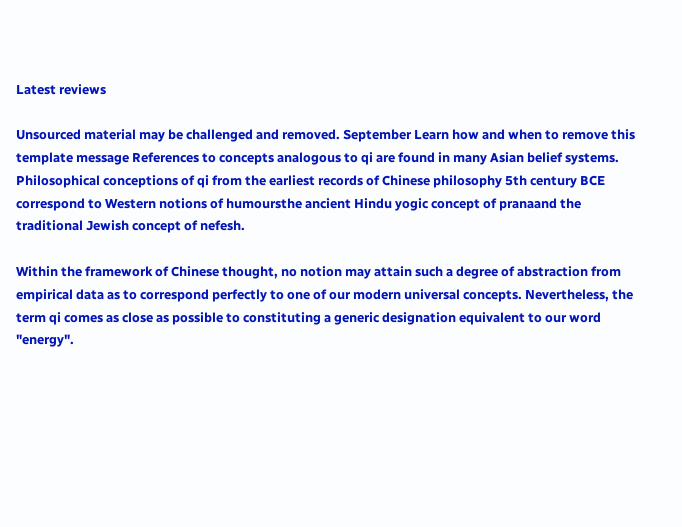Latest reviews

Unsourced material may be challenged and removed. September Learn how and when to remove this template message References to concepts analogous to qi are found in many Asian belief systems. Philosophical conceptions of qi from the earliest records of Chinese philosophy 5th century BCE correspond to Western notions of humoursthe ancient Hindu yogic concept of pranaand the traditional Jewish concept of nefesh.

Within the framework of Chinese thought, no notion may attain such a degree of abstraction from empirical data as to correspond perfectly to one of our modern universal concepts. Nevertheless, the term qi comes as close as possible to constituting a generic designation equivalent to our word "energy".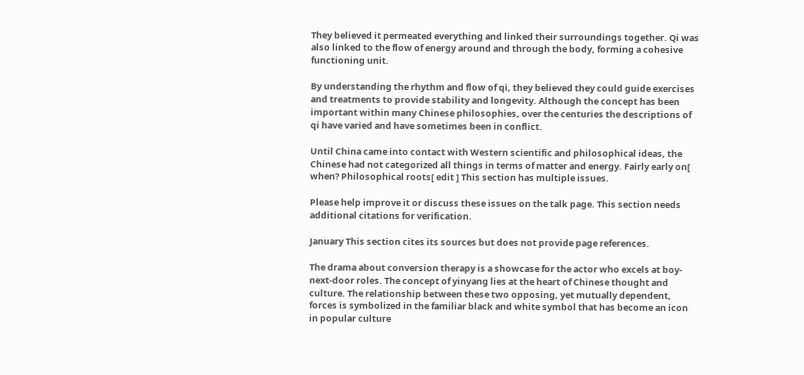They believed it permeated everything and linked their surroundings together. Qi was also linked to the flow of energy around and through the body, forming a cohesive functioning unit.

By understanding the rhythm and flow of qi, they believed they could guide exercises and treatments to provide stability and longevity. Although the concept has been important within many Chinese philosophies, over the centuries the descriptions of qi have varied and have sometimes been in conflict.

Until China came into contact with Western scientific and philosophical ideas, the Chinese had not categorized all things in terms of matter and energy. Fairly early on[ when? Philosophical roots[ edit ] This section has multiple issues.

Please help improve it or discuss these issues on the talk page. This section needs additional citations for verification.

January This section cites its sources but does not provide page references.

The drama about conversion therapy is a showcase for the actor who excels at boy-next-door roles. The concept of yinyang lies at the heart of Chinese thought and culture. The relationship between these two opposing, yet mutually dependent, forces is symbolized in the familiar black and white symbol that has become an icon in popular culture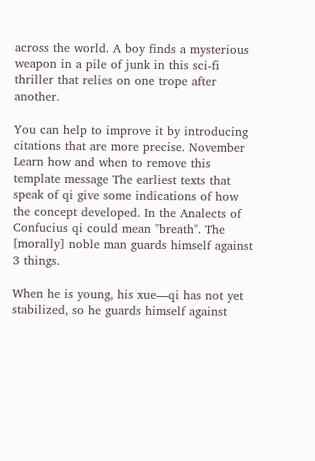across the world. A boy finds a mysterious weapon in a pile of junk in this sci-fi thriller that relies on one trope after another.

You can help to improve it by introducing citations that are more precise. November Learn how and when to remove this template message The earliest texts that speak of qi give some indications of how the concept developed. In the Analects of Confucius qi could mean "breath". The [morally] noble man guards himself against 3 things.

When he is young, his xue—qi has not yet stabilized, so he guards himself against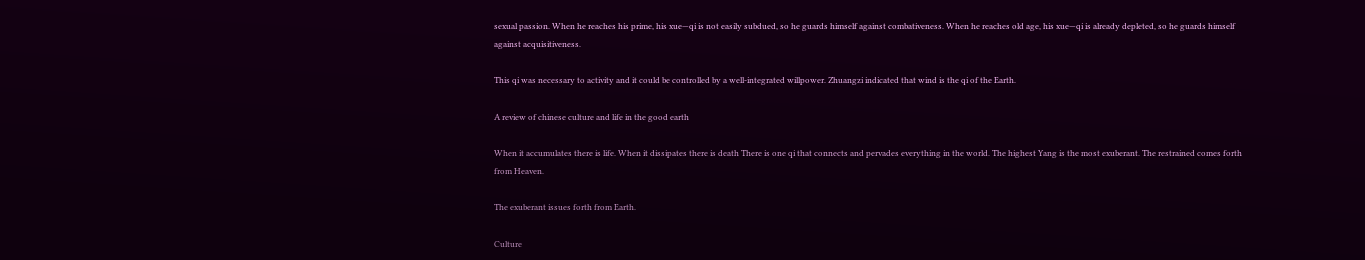sexual passion. When he reaches his prime, his xue—qi is not easily subdued, so he guards himself against combativeness. When he reaches old age, his xue—qi is already depleted, so he guards himself against acquisitiveness.

This qi was necessary to activity and it could be controlled by a well-integrated willpower. Zhuangzi indicated that wind is the qi of the Earth.

A review of chinese culture and life in the good earth

When it accumulates there is life. When it dissipates there is death There is one qi that connects and pervades everything in the world. The highest Yang is the most exuberant. The restrained comes forth from Heaven.

The exuberant issues forth from Earth.

Culture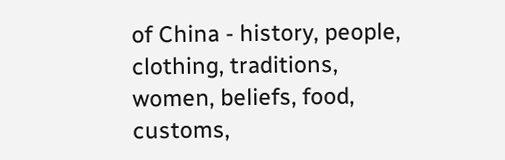of China - history, people, clothing, traditions, women, beliefs, food, customs,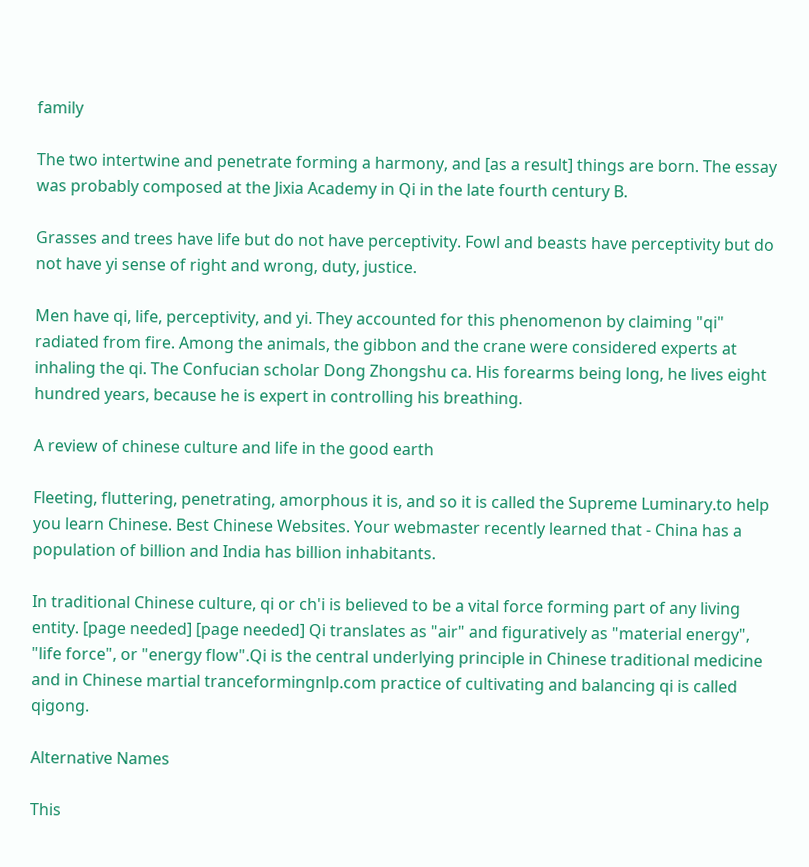family

The two intertwine and penetrate forming a harmony, and [as a result] things are born. The essay was probably composed at the Jixia Academy in Qi in the late fourth century B.

Grasses and trees have life but do not have perceptivity. Fowl and beasts have perceptivity but do not have yi sense of right and wrong, duty, justice.

Men have qi, life, perceptivity, and yi. They accounted for this phenomenon by claiming "qi" radiated from fire. Among the animals, the gibbon and the crane were considered experts at inhaling the qi. The Confucian scholar Dong Zhongshu ca. His forearms being long, he lives eight hundred years, because he is expert in controlling his breathing.

A review of chinese culture and life in the good earth

Fleeting, fluttering, penetrating, amorphous it is, and so it is called the Supreme Luminary.to help you learn Chinese. Best Chinese Websites. Your webmaster recently learned that - China has a population of billion and India has billion inhabitants.

In traditional Chinese culture, qi or ch'i is believed to be a vital force forming part of any living entity. [page needed] [page needed] Qi translates as "air" and figuratively as "material energy", "life force", or "energy flow".Qi is the central underlying principle in Chinese traditional medicine and in Chinese martial tranceformingnlp.com practice of cultivating and balancing qi is called qigong.

Alternative Names

This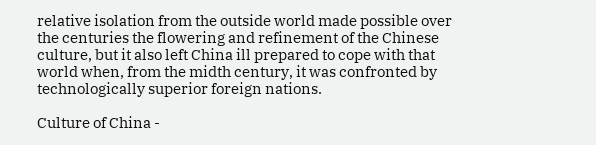relative isolation from the outside world made possible over the centuries the flowering and refinement of the Chinese culture, but it also left China ill prepared to cope with that world when, from the midth century, it was confronted by technologically superior foreign nations.

Culture of China -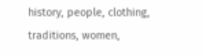history, people, clothing, traditions, women,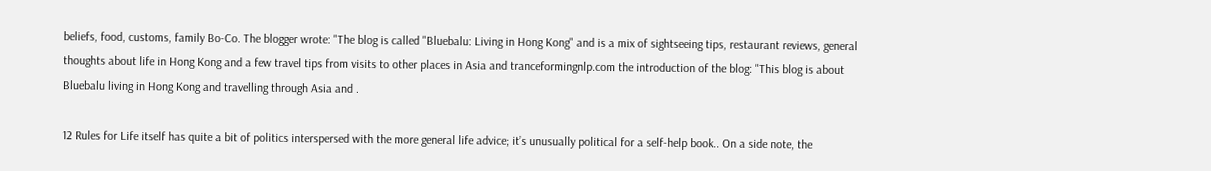beliefs, food, customs, family Bo-Co. The blogger wrote: "The blog is called "Bluebalu: Living in Hong Kong" and is a mix of sightseeing tips, restaurant reviews, general thoughts about life in Hong Kong and a few travel tips from visits to other places in Asia and tranceformingnlp.com the introduction of the blog: "This blog is about Bluebalu living in Hong Kong and travelling through Asia and .

12 Rules for Life itself has quite a bit of politics interspersed with the more general life advice; it’s unusually political for a self-help book.. On a side note, the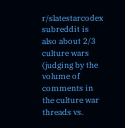r/slatestarcodex subreddit is also about 2/3 culture wars (judging by the volume of comments in the culture war threads vs.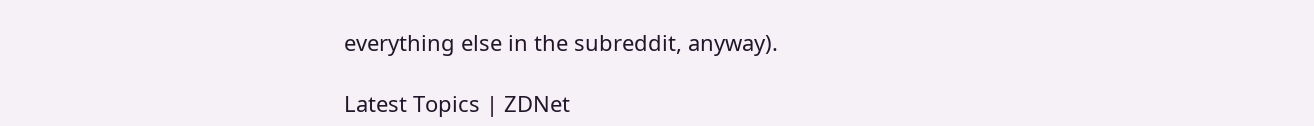everything else in the subreddit, anyway).

Latest Topics | ZDNet